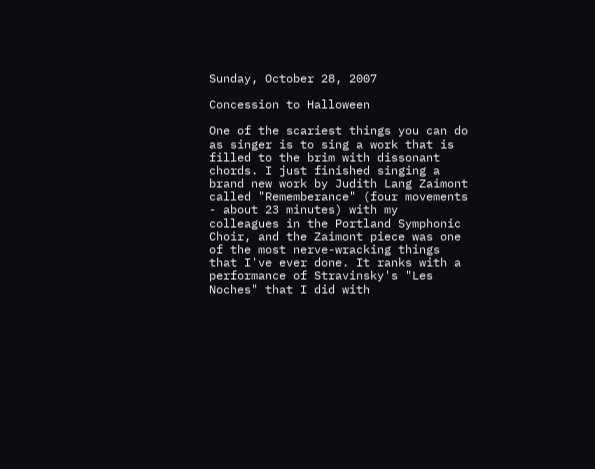Sunday, October 28, 2007

Concession to Halloween

One of the scariest things you can do as singer is to sing a work that is filled to the brim with dissonant chords. I just finished singing a brand new work by Judith Lang Zaimont called "Rememberance" (four movements - about 23 minutes) with my colleagues in the Portland Symphonic Choir, and the Zaimont piece was one of the most nerve-wracking things that I've ever done. It ranks with a performance of Stravinsky's "Les Noches" that I did with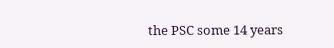the PSC some 14 years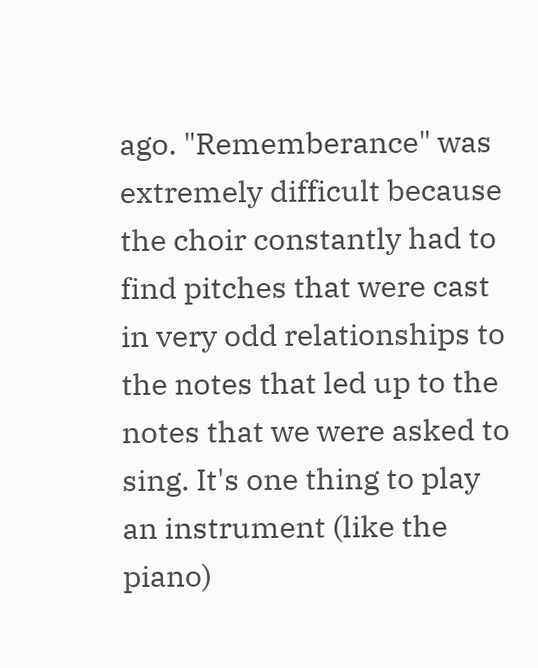ago. "Rememberance" was extremely difficult because the choir constantly had to find pitches that were cast in very odd relationships to the notes that led up to the notes that we were asked to sing. It's one thing to play an instrument (like the piano)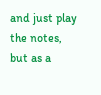and just play the notes, but as a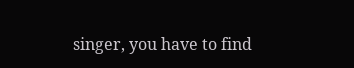singer, you have to find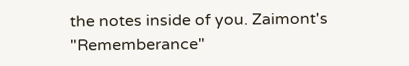the notes inside of you. Zaimont's "Rememberance"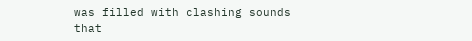was filled with clashing sounds that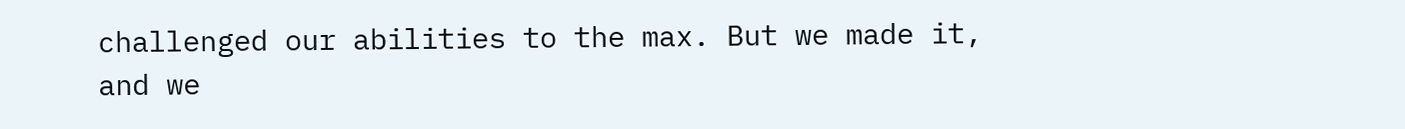challenged our abilities to the max. But we made it, and we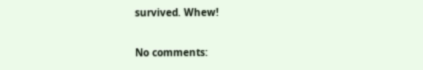survived. Whew!

No comments: